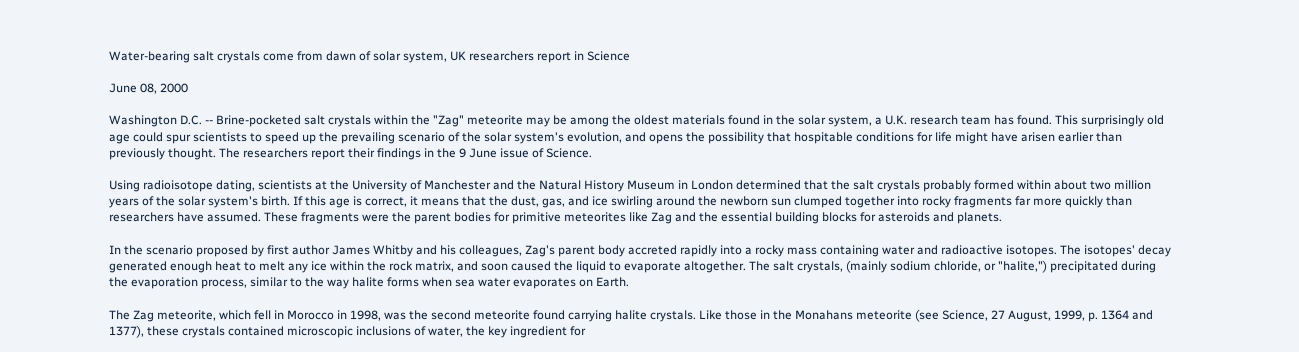Water-bearing salt crystals come from dawn of solar system, UK researchers report in Science

June 08, 2000

Washington D.C. -- Brine-pocketed salt crystals within the "Zag" meteorite may be among the oldest materials found in the solar system, a U.K. research team has found. This surprisingly old age could spur scientists to speed up the prevailing scenario of the solar system's evolution, and opens the possibility that hospitable conditions for life might have arisen earlier than previously thought. The researchers report their findings in the 9 June issue of Science.

Using radioisotope dating, scientists at the University of Manchester and the Natural History Museum in London determined that the salt crystals probably formed within about two million years of the solar system's birth. If this age is correct, it means that the dust, gas, and ice swirling around the newborn sun clumped together into rocky fragments far more quickly than researchers have assumed. These fragments were the parent bodies for primitive meteorites like Zag and the essential building blocks for asteroids and planets.

In the scenario proposed by first author James Whitby and his colleagues, Zag's parent body accreted rapidly into a rocky mass containing water and radioactive isotopes. The isotopes' decay generated enough heat to melt any ice within the rock matrix, and soon caused the liquid to evaporate altogether. The salt crystals, (mainly sodium chloride, or "halite,") precipitated during the evaporation process, similar to the way halite forms when sea water evaporates on Earth.

The Zag meteorite, which fell in Morocco in 1998, was the second meteorite found carrying halite crystals. Like those in the Monahans meteorite (see Science, 27 August, 1999, p. 1364 and 1377), these crystals contained microscopic inclusions of water, the key ingredient for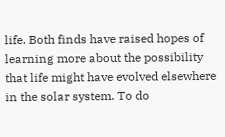life. Both finds have raised hopes of learning more about the possibility that life might have evolved elsewhere in the solar system. To do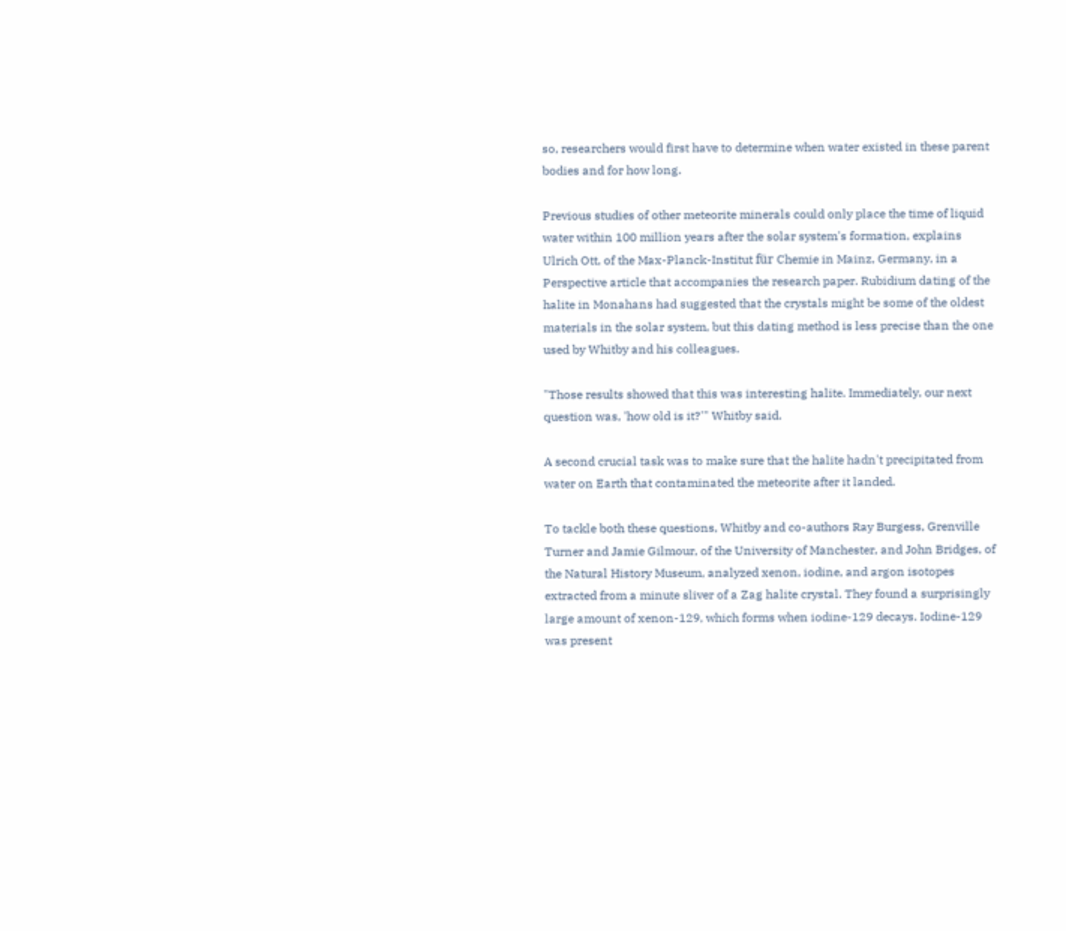so, researchers would first have to determine when water existed in these parent bodies and for how long.

Previous studies of other meteorite minerals could only place the time of liquid water within 100 million years after the solar system's formation, explains Ulrich Ott, of the Max-Planck-Institut für Chemie in Mainz, Germany, in a Perspective article that accompanies the research paper. Rubidium dating of the halite in Monahans had suggested that the crystals might be some of the oldest materials in the solar system, but this dating method is less precise than the one used by Whitby and his colleagues.

"Those results showed that this was interesting halite. Immediately, our next question was, 'how old is it?'" Whitby said.

A second crucial task was to make sure that the halite hadn't precipitated from water on Earth that contaminated the meteorite after it landed.

To tackle both these questions, Whitby and co-authors Ray Burgess, Grenville Turner and Jamie Gilmour, of the University of Manchester, and John Bridges, of the Natural History Museum, analyzed xenon, iodine, and argon isotopes extracted from a minute sliver of a Zag halite crystal. They found a surprisingly large amount of xenon-129, which forms when iodine-129 decays. Iodine-129 was present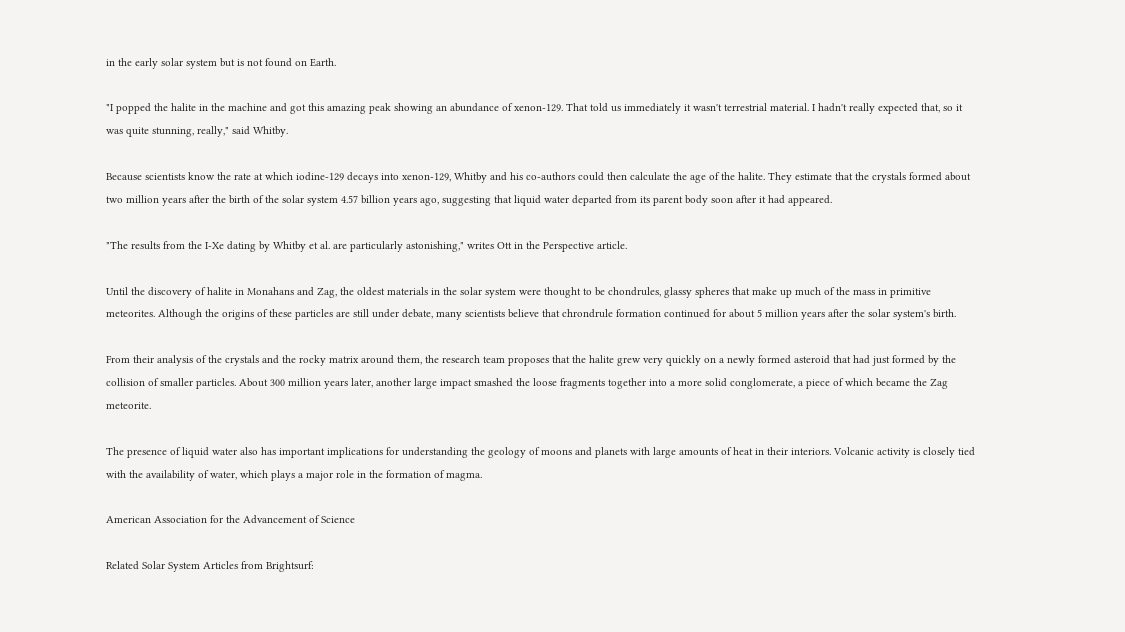in the early solar system but is not found on Earth.

"I popped the halite in the machine and got this amazing peak showing an abundance of xenon-129. That told us immediately it wasn't terrestrial material. I hadn't really expected that, so it was quite stunning, really," said Whitby.

Because scientists know the rate at which iodine-129 decays into xenon-129, Whitby and his co-authors could then calculate the age of the halite. They estimate that the crystals formed about two million years after the birth of the solar system 4.57 billion years ago, suggesting that liquid water departed from its parent body soon after it had appeared.

"The results from the I-Xe dating by Whitby et al. are particularly astonishing," writes Ott in the Perspective article.

Until the discovery of halite in Monahans and Zag, the oldest materials in the solar system were thought to be chondrules, glassy spheres that make up much of the mass in primitive meteorites. Although the origins of these particles are still under debate, many scientists believe that chrondrule formation continued for about 5 million years after the solar system's birth.

From their analysis of the crystals and the rocky matrix around them, the research team proposes that the halite grew very quickly on a newly formed asteroid that had just formed by the collision of smaller particles. About 300 million years later, another large impact smashed the loose fragments together into a more solid conglomerate, a piece of which became the Zag meteorite.

The presence of liquid water also has important implications for understanding the geology of moons and planets with large amounts of heat in their interiors. Volcanic activity is closely tied with the availability of water, which plays a major role in the formation of magma.

American Association for the Advancement of Science

Related Solar System Articles from Brightsurf: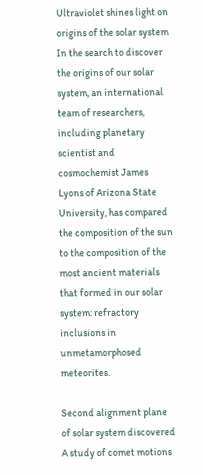Ultraviolet shines light on origins of the solar system
In the search to discover the origins of our solar system, an international team of researchers, including planetary scientist and cosmochemist James Lyons of Arizona State University, has compared the composition of the sun to the composition of the most ancient materials that formed in our solar system: refractory inclusions in unmetamorphosed meteorites.

Second alignment plane of solar system discovered
A study of comet motions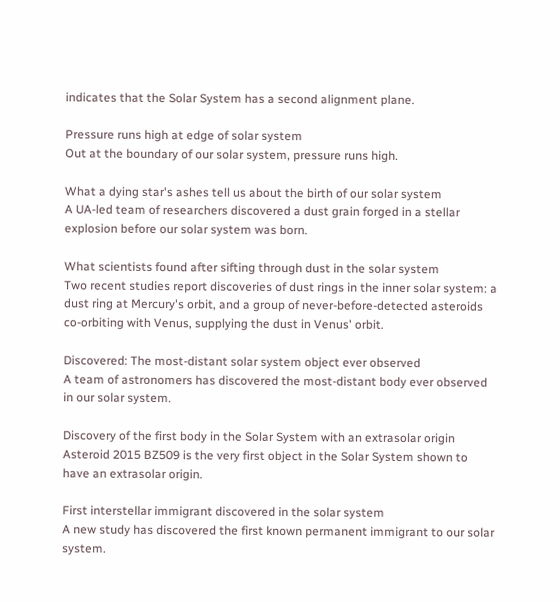indicates that the Solar System has a second alignment plane.

Pressure runs high at edge of solar system
Out at the boundary of our solar system, pressure runs high.

What a dying star's ashes tell us about the birth of our solar system
A UA-led team of researchers discovered a dust grain forged in a stellar explosion before our solar system was born.

What scientists found after sifting through dust in the solar system
Two recent studies report discoveries of dust rings in the inner solar system: a dust ring at Mercury's orbit, and a group of never-before-detected asteroids co-orbiting with Venus, supplying the dust in Venus' orbit.

Discovered: The most-distant solar system object ever observed
A team of astronomers has discovered the most-distant body ever observed in our solar system.

Discovery of the first body in the Solar System with an extrasolar origin
Asteroid 2015 BZ509 is the very first object in the Solar System shown to have an extrasolar origin.

First interstellar immigrant discovered in the solar system
A new study has discovered the first known permanent immigrant to our solar system.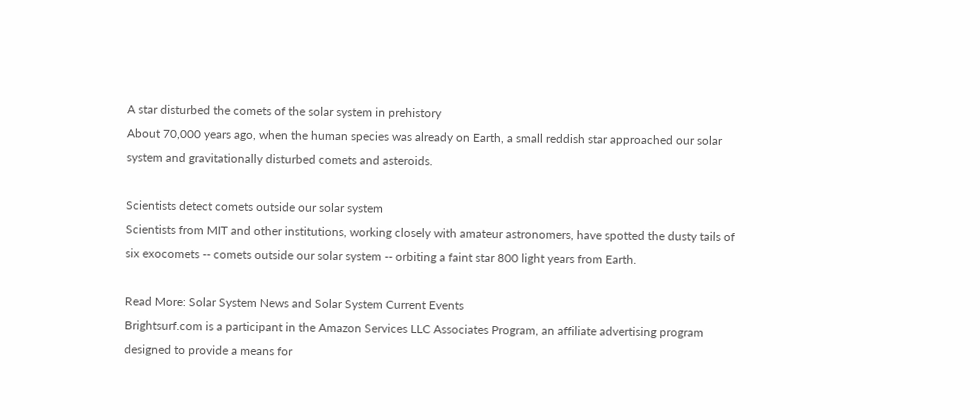A star disturbed the comets of the solar system in prehistory
About 70,000 years ago, when the human species was already on Earth, a small reddish star approached our solar system and gravitationally disturbed comets and asteroids.

Scientists detect comets outside our solar system
Scientists from MIT and other institutions, working closely with amateur astronomers, have spotted the dusty tails of six exocomets -- comets outside our solar system -- orbiting a faint star 800 light years from Earth.

Read More: Solar System News and Solar System Current Events
Brightsurf.com is a participant in the Amazon Services LLC Associates Program, an affiliate advertising program designed to provide a means for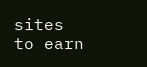sites to earn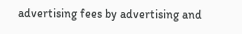advertising fees by advertising and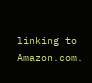linking to Amazon.com.